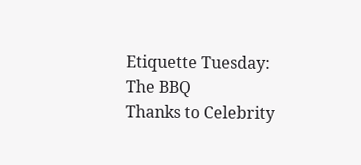Etiquette Tuesday: The BBQ
Thanks to Celebrity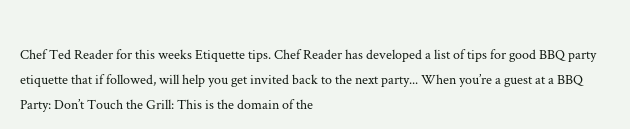Chef Ted Reader for this weeks Etiquette tips. Chef Reader has developed a list of tips for good BBQ party etiquette that if followed, will help you get invited back to the next party... When you’re a guest at a BBQ Party: Don’t Touch the Grill: This is the domain of the